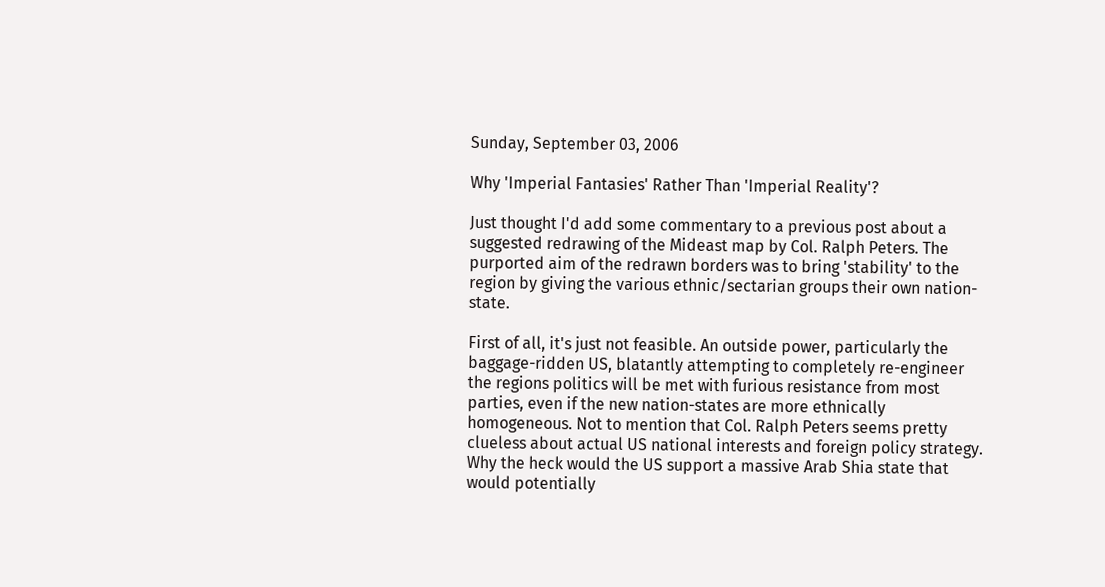Sunday, September 03, 2006

Why 'Imperial Fantasies' Rather Than 'Imperial Reality'?

Just thought I'd add some commentary to a previous post about a suggested redrawing of the Mideast map by Col. Ralph Peters. The purported aim of the redrawn borders was to bring 'stability' to the region by giving the various ethnic/sectarian groups their own nation-state.

First of all, it's just not feasible. An outside power, particularly the baggage-ridden US, blatantly attempting to completely re-engineer the regions politics will be met with furious resistance from most parties, even if the new nation-states are more ethnically homogeneous. Not to mention that Col. Ralph Peters seems pretty clueless about actual US national interests and foreign policy strategy. Why the heck would the US support a massive Arab Shia state that would potentially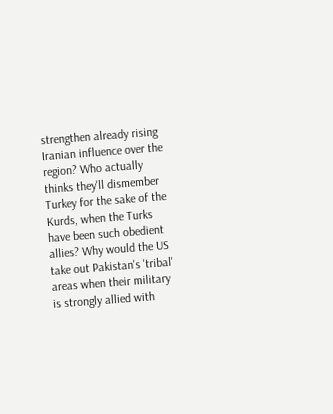strengthen already rising Iranian influence over the region? Who actually thinks they'll dismember Turkey for the sake of the Kurds, when the Turks have been such obedient allies? Why would the US take out Pakistan's 'tribal' areas when their military is strongly allied with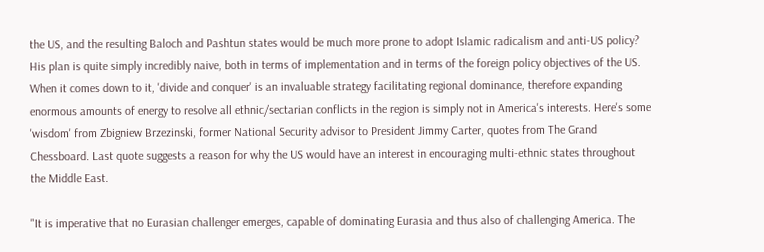the US, and the resulting Baloch and Pashtun states would be much more prone to adopt Islamic radicalism and anti-US policy? His plan is quite simply incredibly naive, both in terms of implementation and in terms of the foreign policy objectives of the US. When it comes down to it, 'divide and conquer' is an invaluable strategy facilitating regional dominance, therefore expanding enormous amounts of energy to resolve all ethnic/sectarian conflicts in the region is simply not in America's interests. Here's some 'wisdom' from Zbigniew Brzezinski, former National Security advisor to President Jimmy Carter, quotes from The Grand Chessboard. Last quote suggests a reason for why the US would have an interest in encouraging multi-ethnic states throughout the Middle East.

"It is imperative that no Eurasian challenger emerges, capable of dominating Eurasia and thus also of challenging America. The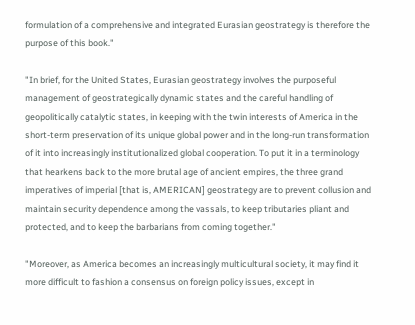formulation of a comprehensive and integrated Eurasian geostrategy is therefore the purpose of this book."

"In brief, for the United States, Eurasian geostrategy involves the purposeful management of geostrategically dynamic states and the careful handling of geopolitically catalytic states, in keeping with the twin interests of America in the short-term preservation of its unique global power and in the long-run transformation of it into increasingly institutionalized global cooperation. To put it in a terminology that hearkens back to the more brutal age of ancient empires, the three grand imperatives of imperial [that is, AMERICAN] geostrategy are to prevent collusion and maintain security dependence among the vassals, to keep tributaries pliant and protected, and to keep the barbarians from coming together."

"Moreover, as America becomes an increasingly multicultural society, it may find it more difficult to fashion a consensus on foreign policy issues, except in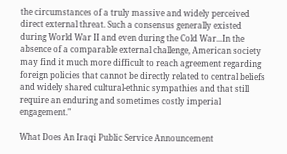the circumstances of a truly massive and widely perceived direct external threat. Such a consensus generally existed during World War II and even during the Cold War...In the absence of a comparable external challenge, American society may find it much more difficult to reach agreement regarding foreign policies that cannot be directly related to central beliefs and widely shared cultural-ethnic sympathies and that still require an enduring and sometimes costly imperial engagement."

What Does An Iraqi Public Service Announcement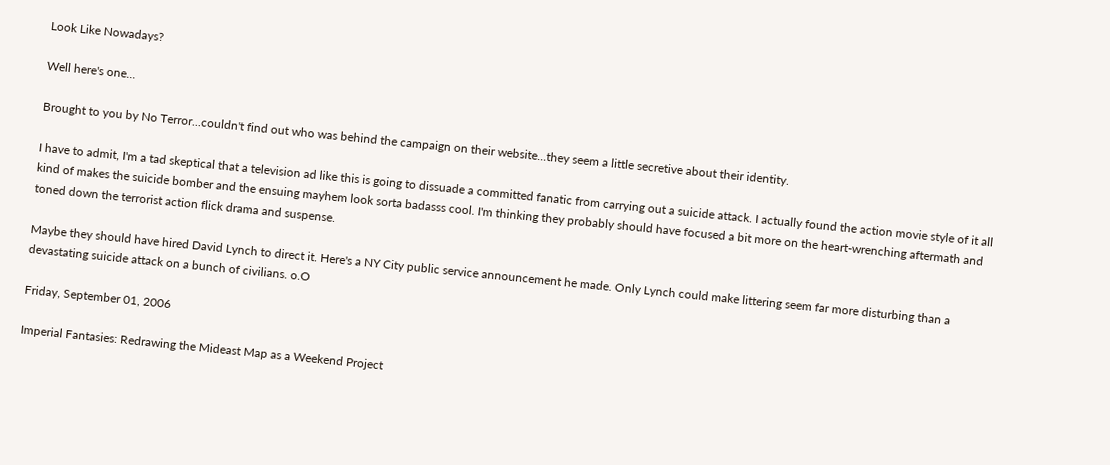Look Like Nowadays?

Well here's one...

Brought to you by No Terror...couldn't find out who was behind the campaign on their website...they seem a little secretive about their identity.

I have to admit, I'm a tad skeptical that a television ad like this is going to dissuade a committed fanatic from carrying out a suicide attack. I actually found the action movie style of it all kind of makes the suicide bomber and the ensuing mayhem look sorta badasss cool. I'm thinking they probably should have focused a bit more on the heart-wrenching aftermath and toned down the terrorist action flick drama and suspense.

Maybe they should have hired David Lynch to direct it. Here's a NY City public service announcement he made. Only Lynch could make littering seem far more disturbing than a devastating suicide attack on a bunch of civilians. o.O

Friday, September 01, 2006

Imperial Fantasies: Redrawing the Mideast Map as a Weekend Project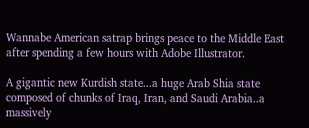Wannabe American satrap brings peace to the Middle East after spending a few hours with Adobe Illustrator.

A gigantic new Kurdish state...a huge Arab Shia state composed of chunks of Iraq, Iran, and Saudi Arabia..a massively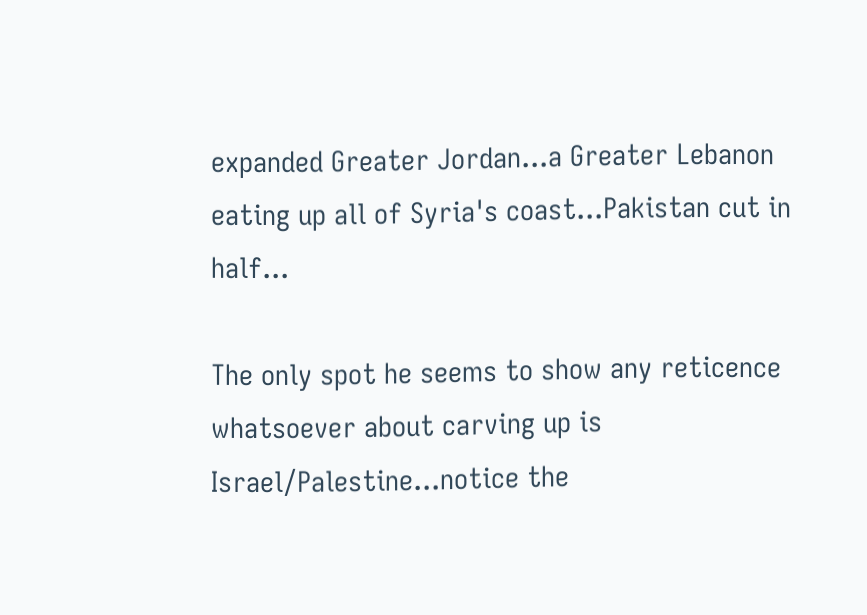expanded Greater Jordan...a Greater Lebanon eating up all of Syria's coast...Pakistan cut in half...

The only spot he seems to show any reticence whatsoever about carving up is Israel/Palestine...notice the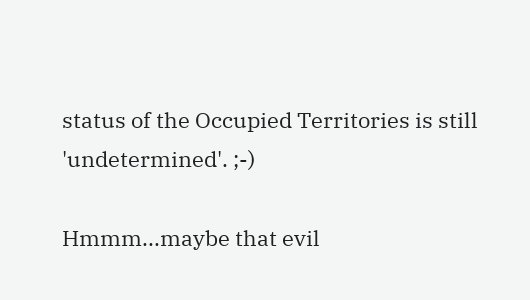status of the Occupied Territories is still 'undetermined'. ;-)

Hmmm...maybe that evil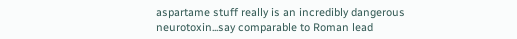aspartame stuff really is an incredibly dangerous neurotoxin...say comparable to Roman lead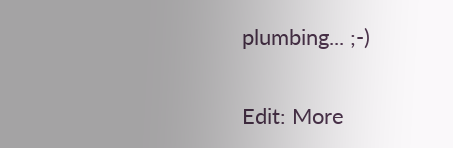plumbing... ;-)

Edit: More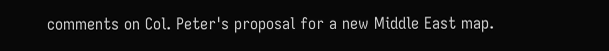comments on Col. Peter's proposal for a new Middle East map.